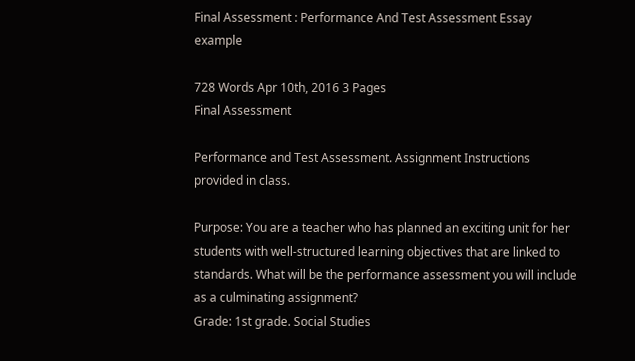Final Assessment : Performance And Test Assessment Essay example

728 Words Apr 10th, 2016 3 Pages
Final Assessment

Performance and Test Assessment. Assignment Instructions provided in class.

Purpose: You are a teacher who has planned an exciting unit for her students with well-structured learning objectives that are linked to standards. What will be the performance assessment you will include as a culminating assignment?
Grade: 1st grade. Social Studies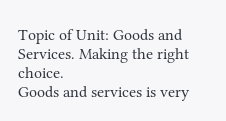Topic of Unit: Goods and Services. Making the right choice.
Goods and services is very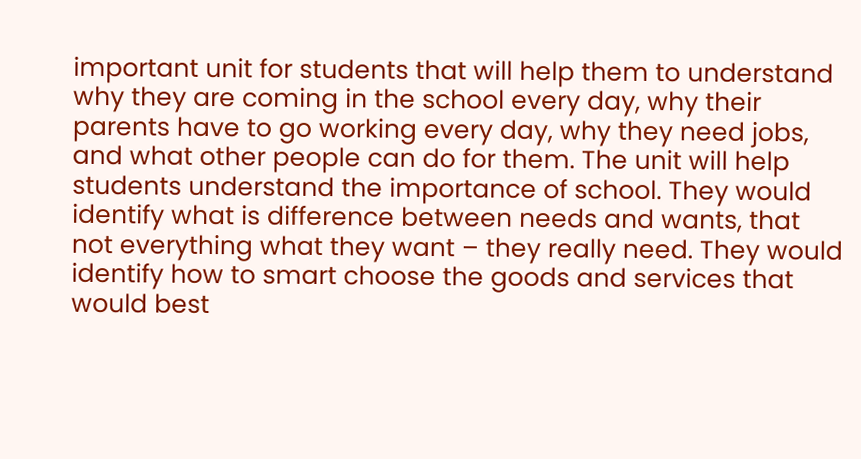important unit for students that will help them to understand why they are coming in the school every day, why their parents have to go working every day, why they need jobs, and what other people can do for them. The unit will help students understand the importance of school. They would identify what is difference between needs and wants, that not everything what they want – they really need. They would identify how to smart choose the goods and services that would best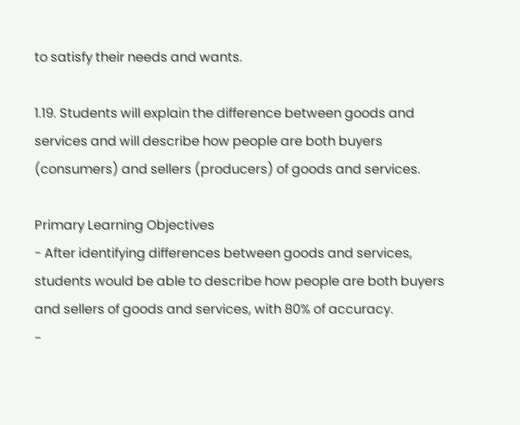to satisfy their needs and wants.

1.19. Students will explain the difference between goods and services and will describe how people are both buyers (consumers) and sellers (producers) of goods and services.

Primary Learning Objectives
- After identifying differences between goods and services, students would be able to describe how people are both buyers and sellers of goods and services, with 80% of accuracy.
-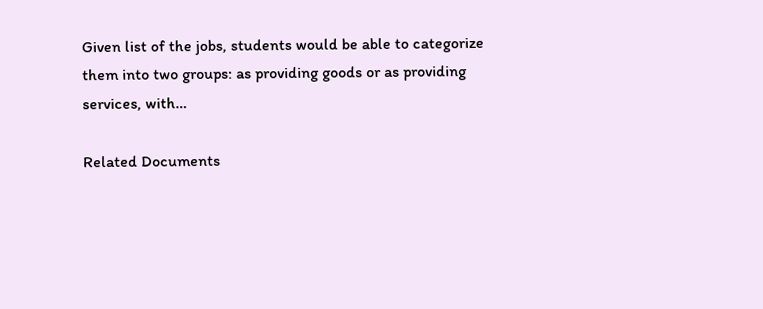Given list of the jobs, students would be able to categorize them into two groups: as providing goods or as providing services, with…

Related Documents